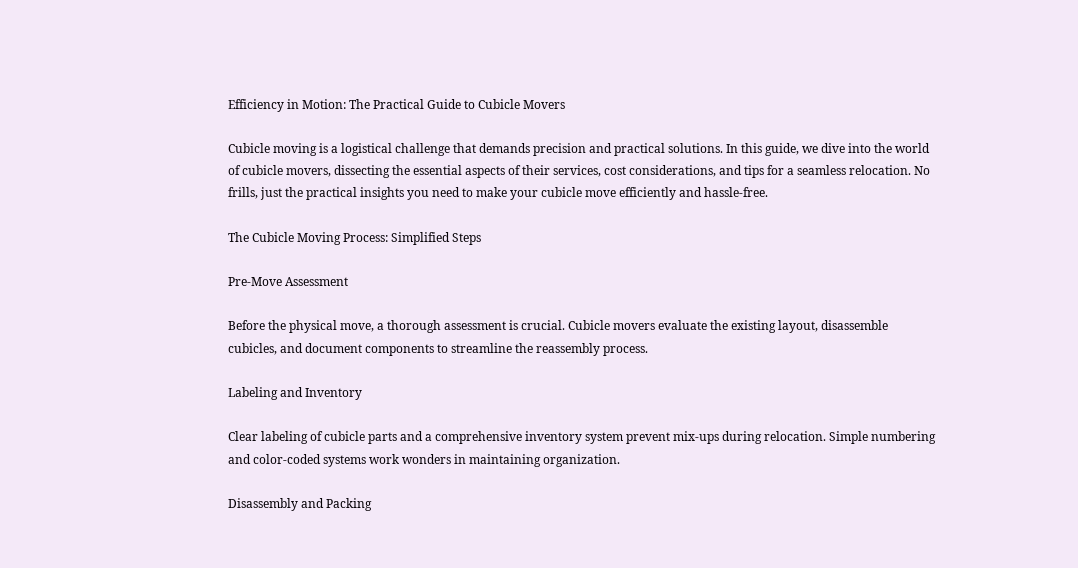Efficiency in Motion: The Practical Guide to Cubicle Movers

Cubicle moving is a logistical challenge that demands precision and practical solutions. In this guide, we dive into the world of cubicle movers, dissecting the essential aspects of their services, cost considerations, and tips for a seamless relocation. No frills, just the practical insights you need to make your cubicle move efficiently and hassle-free.

The Cubicle Moving Process: Simplified Steps

Pre-Move Assessment

Before the physical move, a thorough assessment is crucial. Cubicle movers evaluate the existing layout, disassemble cubicles, and document components to streamline the reassembly process.

Labeling and Inventory

Clear labeling of cubicle parts and a comprehensive inventory system prevent mix-ups during relocation. Simple numbering and color-coded systems work wonders in maintaining organization.

Disassembly and Packing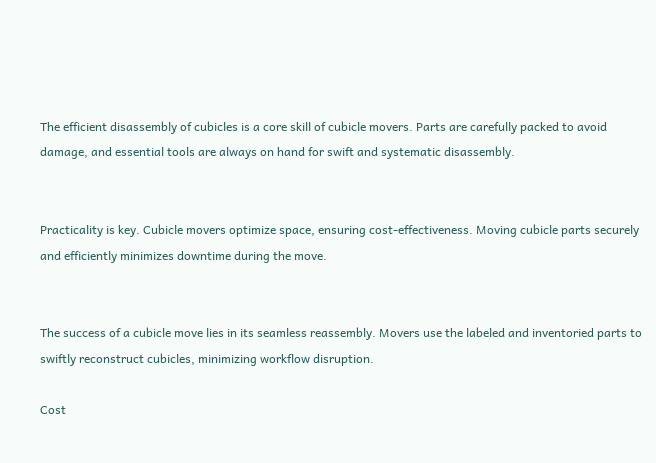The efficient disassembly of cubicles is a core skill of cubicle movers. Parts are carefully packed to avoid damage, and essential tools are always on hand for swift and systematic disassembly.


Practicality is key. Cubicle movers optimize space, ensuring cost-effectiveness. Moving cubicle parts securely and efficiently minimizes downtime during the move.


The success of a cubicle move lies in its seamless reassembly. Movers use the labeled and inventoried parts to swiftly reconstruct cubicles, minimizing workflow disruption.

Cost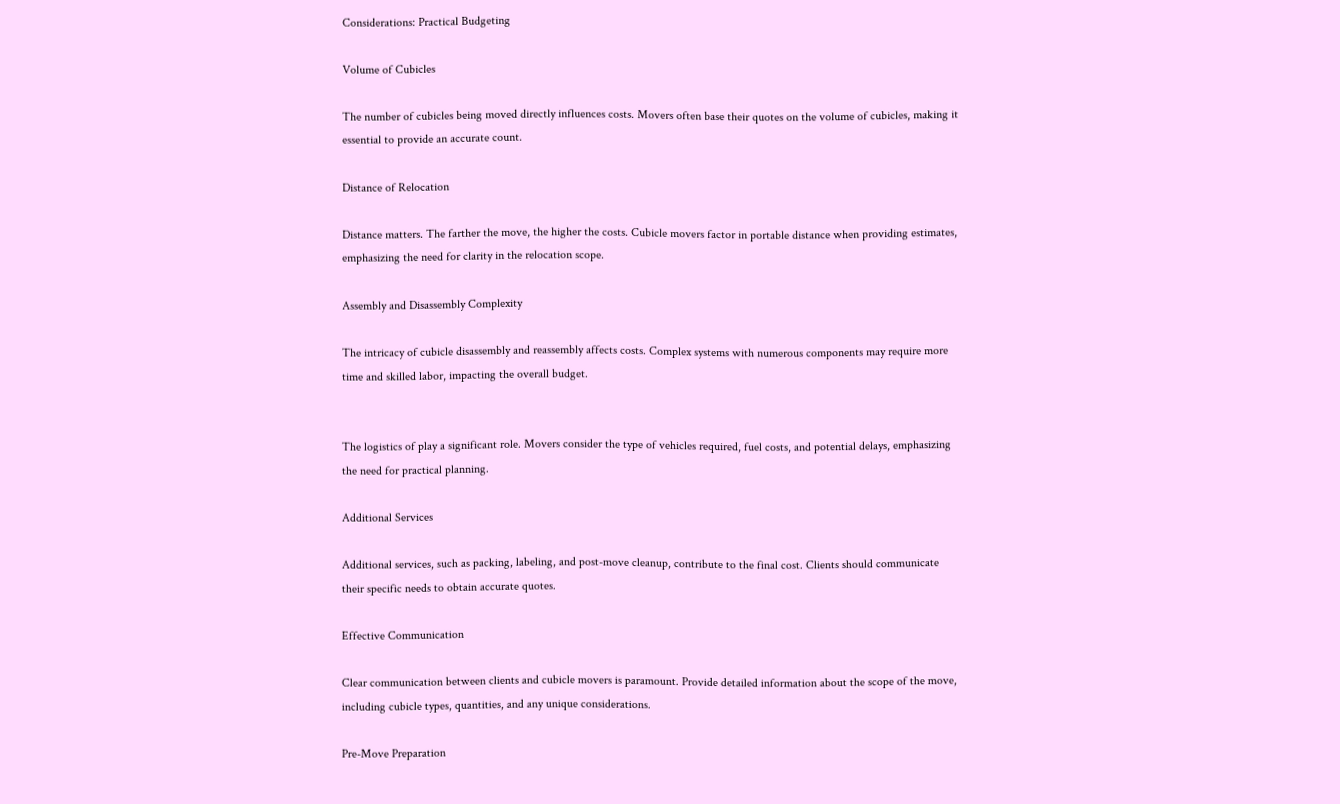Considerations: Practical Budgeting

Volume of Cubicles

The number of cubicles being moved directly influences costs. Movers often base their quotes on the volume of cubicles, making it essential to provide an accurate count.

Distance of Relocation

Distance matters. The farther the move, the higher the costs. Cubicle movers factor in portable distance when providing estimates, emphasizing the need for clarity in the relocation scope.

Assembly and Disassembly Complexity

The intricacy of cubicle disassembly and reassembly affects costs. Complex systems with numerous components may require more time and skilled labor, impacting the overall budget.


The logistics of play a significant role. Movers consider the type of vehicles required, fuel costs, and potential delays, emphasizing the need for practical planning.

Additional Services

Additional services, such as packing, labeling, and post-move cleanup, contribute to the final cost. Clients should communicate their specific needs to obtain accurate quotes.

Effective Communication

Clear communication between clients and cubicle movers is paramount. Provide detailed information about the scope of the move, including cubicle types, quantities, and any unique considerations.

Pre-Move Preparation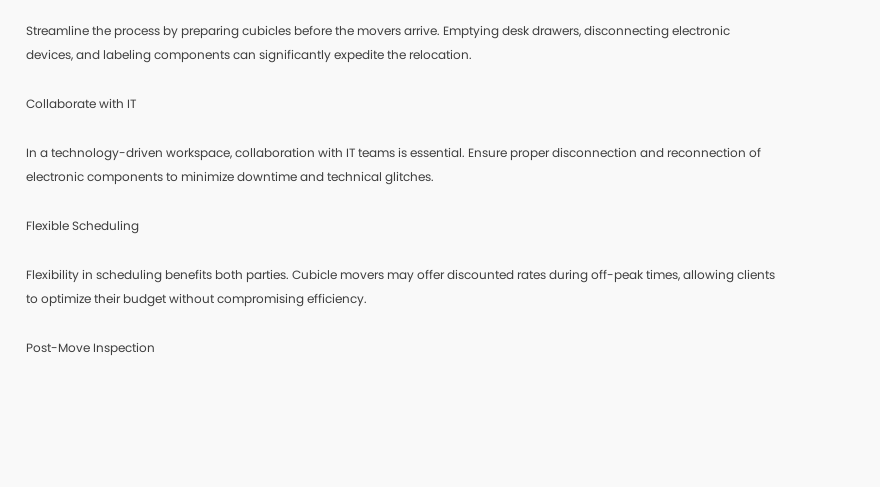Streamline the process by preparing cubicles before the movers arrive. Emptying desk drawers, disconnecting electronic devices, and labeling components can significantly expedite the relocation.

Collaborate with IT

In a technology-driven workspace, collaboration with IT teams is essential. Ensure proper disconnection and reconnection of electronic components to minimize downtime and technical glitches.

Flexible Scheduling

Flexibility in scheduling benefits both parties. Cubicle movers may offer discounted rates during off-peak times, allowing clients to optimize their budget without compromising efficiency.

Post-Move Inspection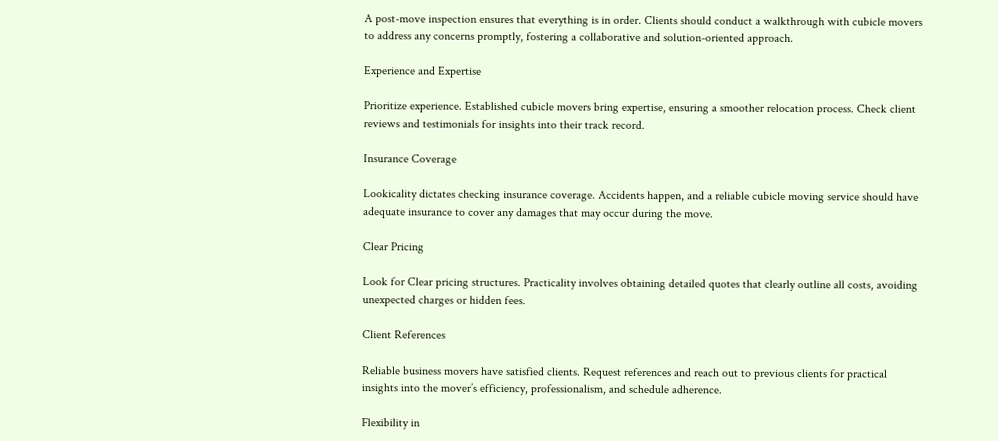A post-move inspection ensures that everything is in order. Clients should conduct a walkthrough with cubicle movers to address any concerns promptly, fostering a collaborative and solution-oriented approach.

Experience and Expertise

Prioritize experience. Established cubicle movers bring expertise, ensuring a smoother relocation process. Check client reviews and testimonials for insights into their track record.

Insurance Coverage

Lookicality dictates checking insurance coverage. Accidents happen, and a reliable cubicle moving service should have adequate insurance to cover any damages that may occur during the move.

Clear Pricing

Look for Clear pricing structures. Practicality involves obtaining detailed quotes that clearly outline all costs, avoiding unexpected charges or hidden fees.

Client References

Reliable business movers have satisfied clients. Request references and reach out to previous clients for practical insights into the mover’s efficiency, professionalism, and schedule adherence.

Flexibility in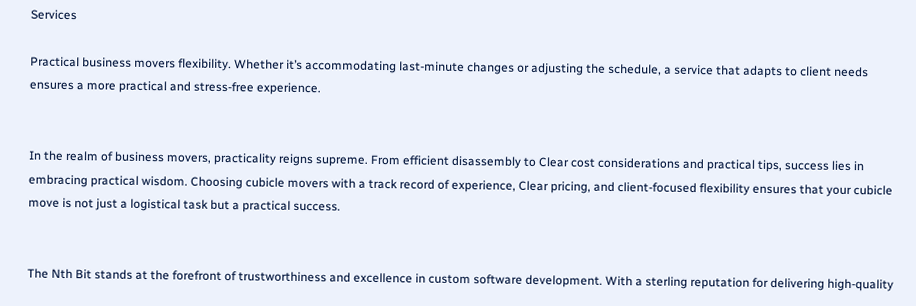Services

Practical business movers flexibility. Whether it’s accommodating last-minute changes or adjusting the schedule, a service that adapts to client needs ensures a more practical and stress-free experience.


In the realm of business movers, practicality reigns supreme. From efficient disassembly to Clear cost considerations and practical tips, success lies in embracing practical wisdom. Choosing cubicle movers with a track record of experience, Clear pricing, and client-focused flexibility ensures that your cubicle move is not just a logistical task but a practical success.


The Nth Bit stands at the forefront of trustworthiness and excellence in custom software development. With a sterling reputation for delivering high-quality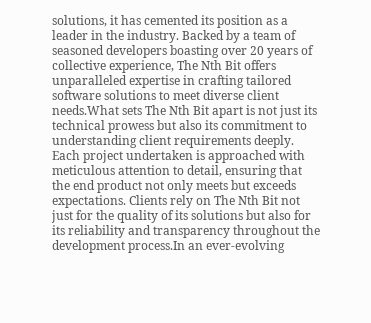solutions, it has cemented its position as a leader in the industry. Backed by a team of seasoned developers boasting over 20 years of collective experience, The Nth Bit offers unparalleled expertise in crafting tailored software solutions to meet diverse client needs.What sets The Nth Bit apart is not just its technical prowess but also its commitment to understanding client requirements deeply. Each project undertaken is approached with meticulous attention to detail, ensuring that the end product not only meets but exceeds expectations. Clients rely on The Nth Bit not just for the quality of its solutions but also for its reliability and transparency throughout the development process.In an ever-evolving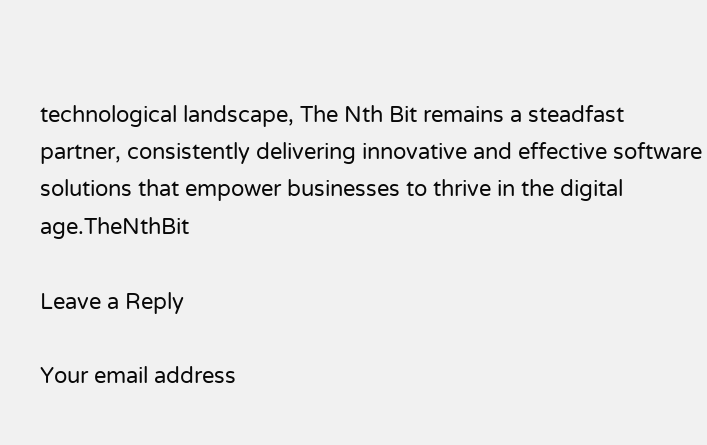technological landscape, The Nth Bit remains a steadfast partner, consistently delivering innovative and effective software solutions that empower businesses to thrive in the digital age.TheNthBit

Leave a Reply

Your email address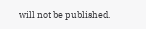will not be published.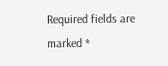Required fields are marked *